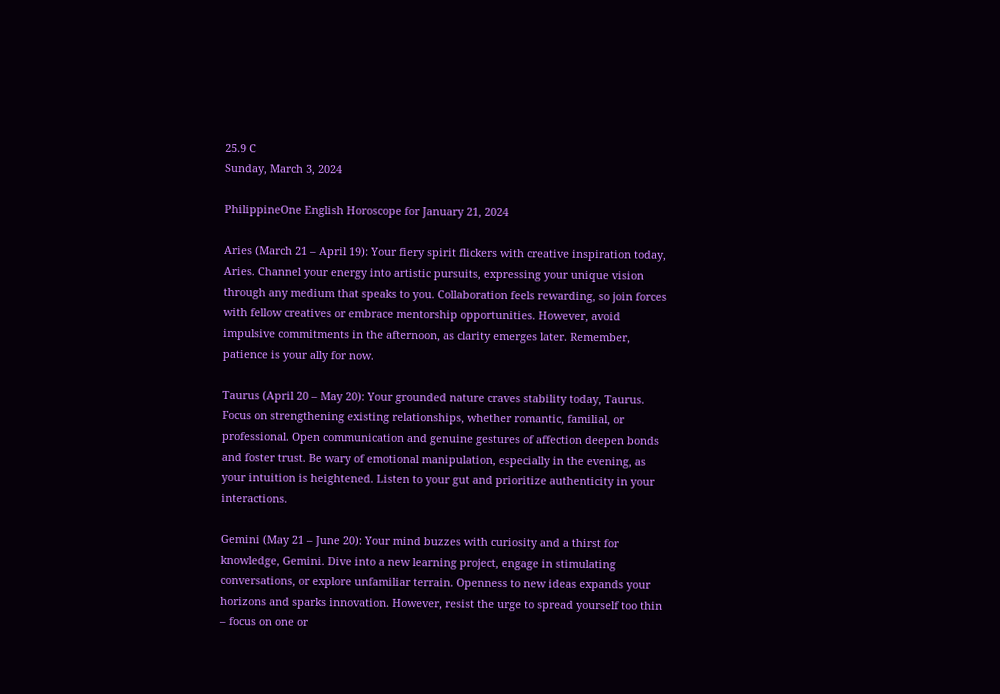25.9 C
Sunday, March 3, 2024

PhilippineOne English Horoscope for January 21, 2024

Aries (March 21 – April 19): Your fiery spirit flickers with creative inspiration today, Aries. Channel your energy into artistic pursuits, expressing your unique vision through any medium that speaks to you. Collaboration feels rewarding, so join forces with fellow creatives or embrace mentorship opportunities. However, avoid impulsive commitments in the afternoon, as clarity emerges later. Remember, patience is your ally for now.

Taurus (April 20 – May 20): Your grounded nature craves stability today, Taurus. Focus on strengthening existing relationships, whether romantic, familial, or professional. Open communication and genuine gestures of affection deepen bonds and foster trust. Be wary of emotional manipulation, especially in the evening, as your intuition is heightened. Listen to your gut and prioritize authenticity in your interactions.

Gemini (May 21 – June 20): Your mind buzzes with curiosity and a thirst for knowledge, Gemini. Dive into a new learning project, engage in stimulating conversations, or explore unfamiliar terrain. Openness to new ideas expands your horizons and sparks innovation. However, resist the urge to spread yourself too thin – focus on one or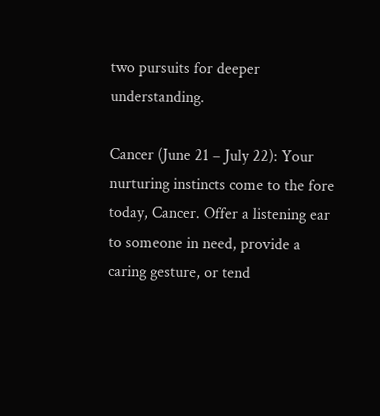two pursuits for deeper understanding.

Cancer (June 21 – July 22): Your nurturing instincts come to the fore today, Cancer. Offer a listening ear to someone in need, provide a caring gesture, or tend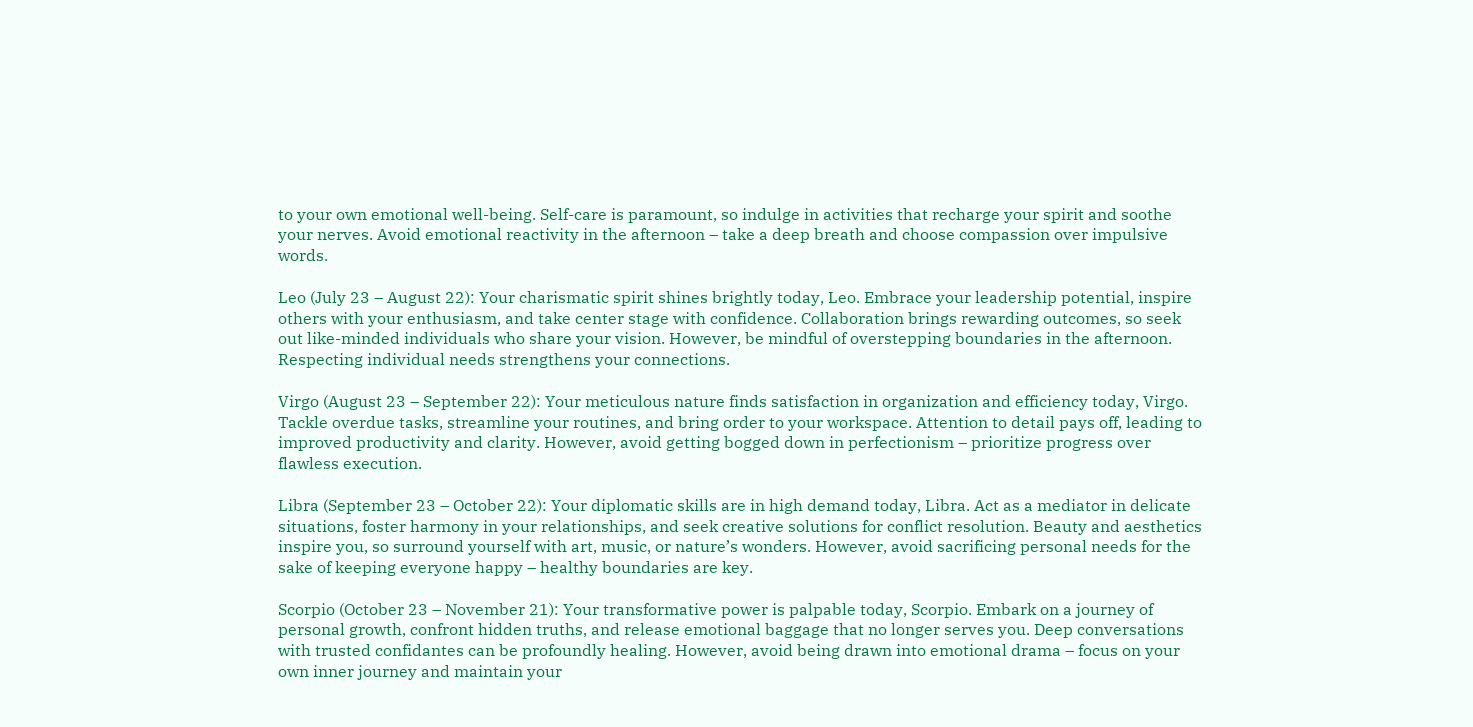to your own emotional well-being. Self-care is paramount, so indulge in activities that recharge your spirit and soothe your nerves. Avoid emotional reactivity in the afternoon – take a deep breath and choose compassion over impulsive words.

Leo (July 23 – August 22): Your charismatic spirit shines brightly today, Leo. Embrace your leadership potential, inspire others with your enthusiasm, and take center stage with confidence. Collaboration brings rewarding outcomes, so seek out like-minded individuals who share your vision. However, be mindful of overstepping boundaries in the afternoon. Respecting individual needs strengthens your connections.

Virgo (August 23 – September 22): Your meticulous nature finds satisfaction in organization and efficiency today, Virgo. Tackle overdue tasks, streamline your routines, and bring order to your workspace. Attention to detail pays off, leading to improved productivity and clarity. However, avoid getting bogged down in perfectionism – prioritize progress over flawless execution.

Libra (September 23 – October 22): Your diplomatic skills are in high demand today, Libra. Act as a mediator in delicate situations, foster harmony in your relationships, and seek creative solutions for conflict resolution. Beauty and aesthetics inspire you, so surround yourself with art, music, or nature’s wonders. However, avoid sacrificing personal needs for the sake of keeping everyone happy – healthy boundaries are key.

Scorpio (October 23 – November 21): Your transformative power is palpable today, Scorpio. Embark on a journey of personal growth, confront hidden truths, and release emotional baggage that no longer serves you. Deep conversations with trusted confidantes can be profoundly healing. However, avoid being drawn into emotional drama – focus on your own inner journey and maintain your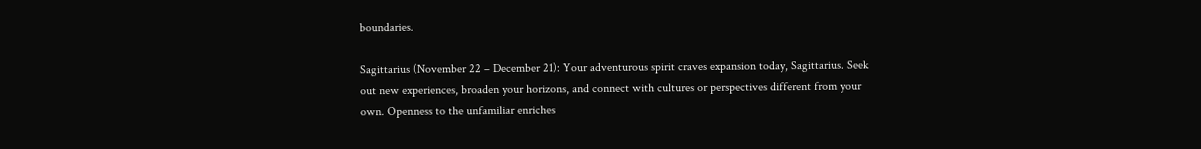boundaries.

Sagittarius (November 22 – December 21): Your adventurous spirit craves expansion today, Sagittarius. Seek out new experiences, broaden your horizons, and connect with cultures or perspectives different from your own. Openness to the unfamiliar enriches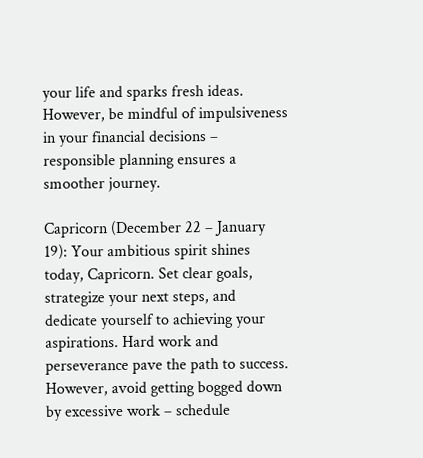your life and sparks fresh ideas. However, be mindful of impulsiveness in your financial decisions – responsible planning ensures a smoother journey.

Capricorn (December 22 – January 19): Your ambitious spirit shines today, Capricorn. Set clear goals, strategize your next steps, and dedicate yourself to achieving your aspirations. Hard work and perseverance pave the path to success. However, avoid getting bogged down by excessive work – schedule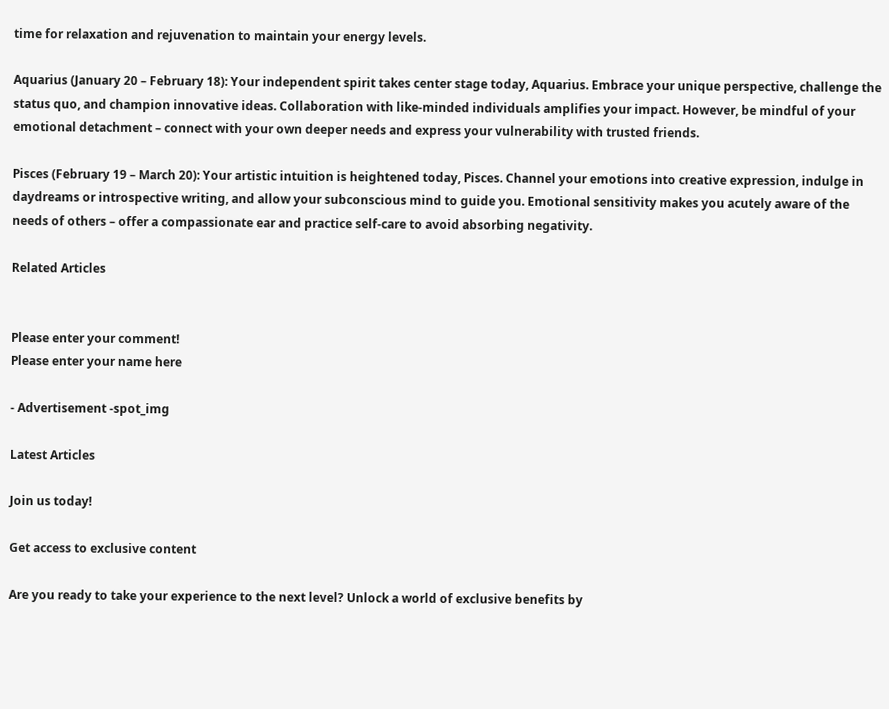time for relaxation and rejuvenation to maintain your energy levels.

Aquarius (January 20 – February 18): Your independent spirit takes center stage today, Aquarius. Embrace your unique perspective, challenge the status quo, and champion innovative ideas. Collaboration with like-minded individuals amplifies your impact. However, be mindful of your emotional detachment – connect with your own deeper needs and express your vulnerability with trusted friends.

Pisces (February 19 – March 20): Your artistic intuition is heightened today, Pisces. Channel your emotions into creative expression, indulge in daydreams or introspective writing, and allow your subconscious mind to guide you. Emotional sensitivity makes you acutely aware of the needs of others – offer a compassionate ear and practice self-care to avoid absorbing negativity.

Related Articles


Please enter your comment!
Please enter your name here

- Advertisement -spot_img

Latest Articles

Join us today!

Get access to exclusive content

Are you ready to take your experience to the next level? Unlock a world of exclusive benefits by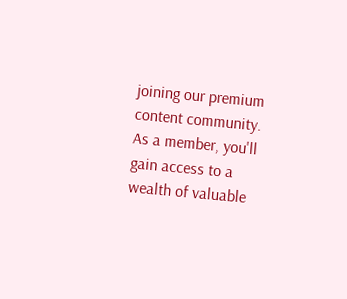joining our premium content community. As a member, you'll gain access to a wealth of valuable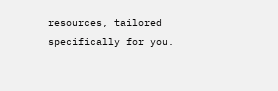resources, tailored specifically for you.